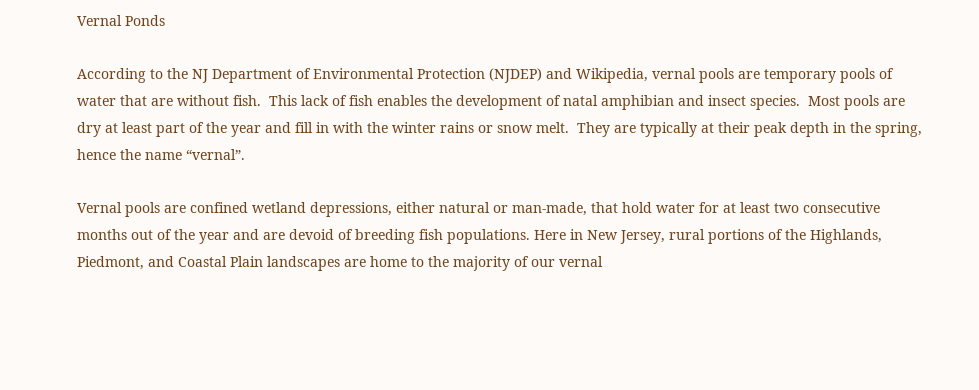Vernal Ponds

According to the NJ Department of Environmental Protection (NJDEP) and Wikipedia, vernal pools are temporary pools of water that are without fish.  This lack of fish enables the development of natal amphibian and insect species.  Most pools are dry at least part of the year and fill in with the winter rains or snow melt.  They are typically at their peak depth in the spring, hence the name “vernal”.

Vernal pools are confined wetland depressions, either natural or man-made, that hold water for at least two consecutive months out of the year and are devoid of breeding fish populations. Here in New Jersey, rural portions of the Highlands, Piedmont, and Coastal Plain landscapes are home to the majority of our vernal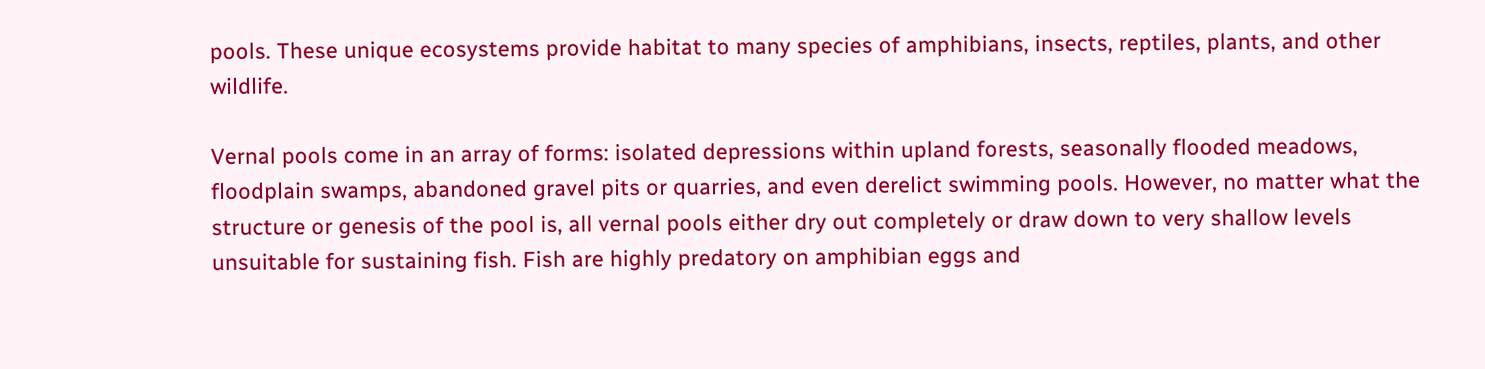pools. These unique ecosystems provide habitat to many species of amphibians, insects, reptiles, plants, and other wildlife.

Vernal pools come in an array of forms: isolated depressions within upland forests, seasonally flooded meadows, floodplain swamps, abandoned gravel pits or quarries, and even derelict swimming pools. However, no matter what the structure or genesis of the pool is, all vernal pools either dry out completely or draw down to very shallow levels unsuitable for sustaining fish. Fish are highly predatory on amphibian eggs and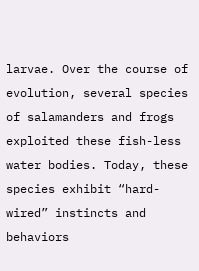larvae. Over the course of evolution, several species of salamanders and frogs exploited these fish-less water bodies. Today, these species exhibit “hard-wired” instincts and behaviors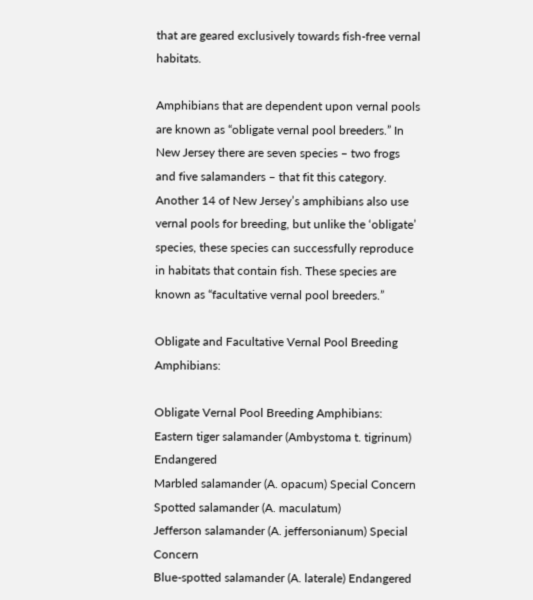that are geared exclusively towards fish-free vernal habitats.

Amphibians that are dependent upon vernal pools are known as “obligate vernal pool breeders.” In New Jersey there are seven species – two frogs and five salamanders – that fit this category. Another 14 of New Jersey’s amphibians also use vernal pools for breeding, but unlike the ‘obligate’ species, these species can successfully reproduce in habitats that contain fish. These species are known as “facultative vernal pool breeders.”

Obligate and Facultative Vernal Pool Breeding Amphibians:

Obligate Vernal Pool Breeding Amphibians:
Eastern tiger salamander (Ambystoma t. tigrinum) Endangered
Marbled salamander (A. opacum) Special Concern
Spotted salamander (A. maculatum)
Jefferson salamander (A. jeffersonianum) Special Concern
Blue-spotted salamander (A. laterale) Endangered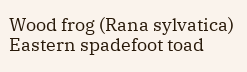Wood frog (Rana sylvatica)
Eastern spadefoot toad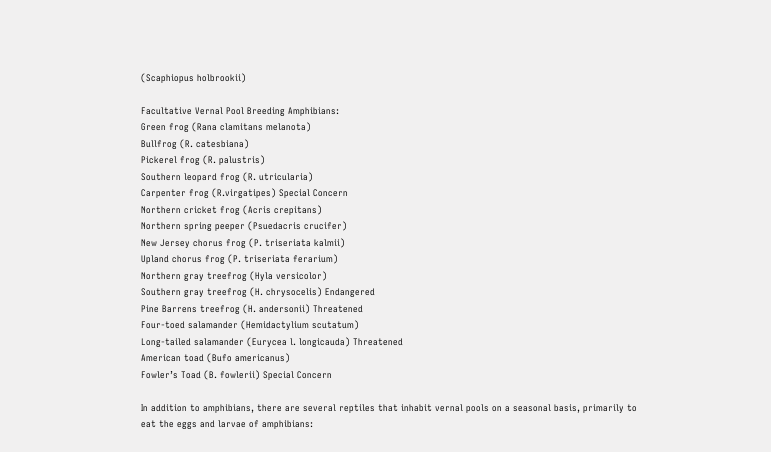(Scaphiopus holbrookii)

Facultative Vernal Pool Breeding Amphibians:
Green frog (Rana clamitans melanota)
Bullfrog (R. catesbiana)
Pickerel frog (R. palustris)
Southern leopard frog (R. utricularia)
Carpenter frog (R.virgatipes) Special Concern
Northern cricket frog (Acris crepitans)
Northern spring peeper (Psuedacris crucifer)
New Jersey chorus frog (P. triseriata kalmii)
Upland chorus frog (P. triseriata ferarium)
Northern gray treefrog (Hyla versicolor)
Southern gray treefrog (H. chrysocelis) Endangered
Pine Barrens treefrog (H. andersonii) Threatened
Four-toed salamander (Hemidactylium scutatum)
Long-tailed salamander (Eurycea l. longicauda) Threatened
American toad (Bufo americanus)
Fowler’s Toad (B. fowlerii) Special Concern

In addition to amphibians, there are several reptiles that inhabit vernal pools on a seasonal basis, primarily to eat the eggs and larvae of amphibians: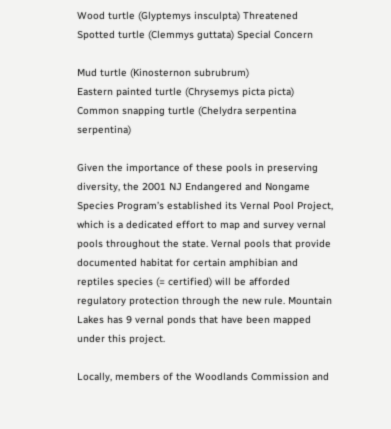Wood turtle (Glyptemys insculpta) Threatened
Spotted turtle (Clemmys guttata) Special Concern

Mud turtle (Kinosternon subrubrum)
Eastern painted turtle (Chrysemys picta picta)
Common snapping turtle (Chelydra serpentina serpentina)

Given the importance of these pools in preserving diversity, the 2001 NJ Endangered and Nongame Species Program’s established its Vernal Pool Project, which is a dedicated effort to map and survey vernal pools throughout the state. Vernal pools that provide documented habitat for certain amphibian and reptiles species (= certified) will be afforded regulatory protection through the new rule. Mountain Lakes has 9 vernal ponds that have been mapped under this project.

Locally, members of the Woodlands Commission and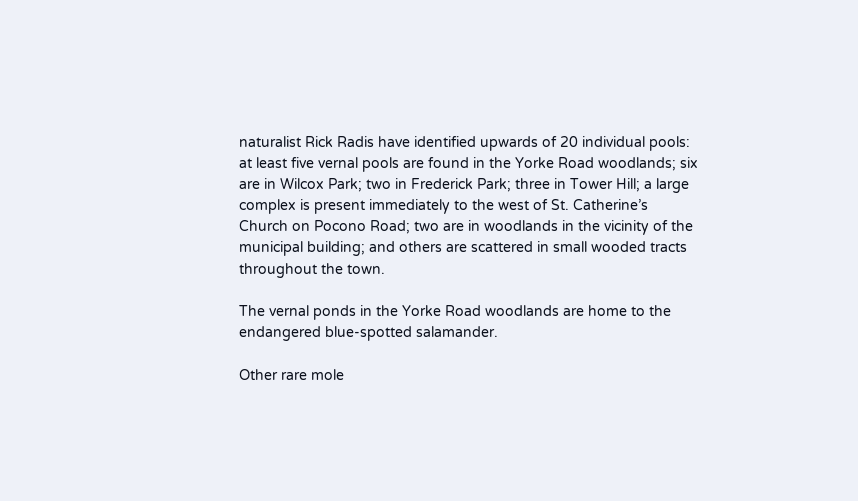naturalist Rick Radis have identified upwards of 20 individual pools:  at least five vernal pools are found in the Yorke Road woodlands; six are in Wilcox Park; two in Frederick Park; three in Tower Hill; a large complex is present immediately to the west of St. Catherine’s Church on Pocono Road; two are in woodlands in the vicinity of the municipal building; and others are scattered in small wooded tracts throughout the town.

The vernal ponds in the Yorke Road woodlands are home to the endangered blue-spotted salamander.

Other rare mole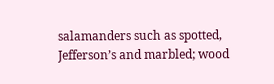salamanders such as spotted, Jefferson’s and marbled; wood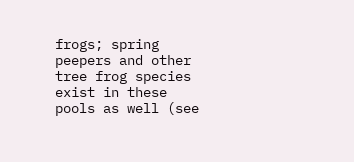frogs; spring peepers and other tree frog species exist in these pools as well (see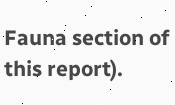Fauna section of this report).